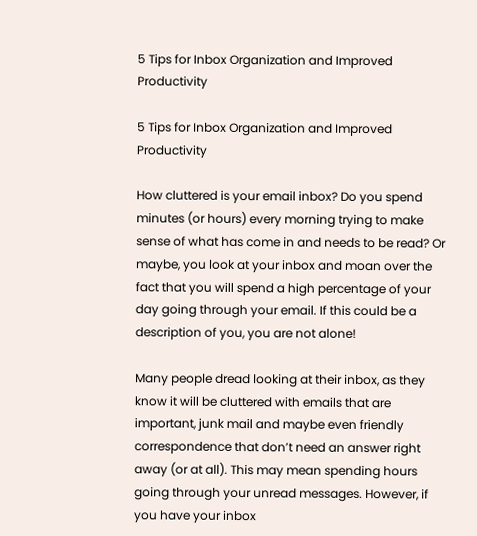5 Tips for Inbox Organization and Improved Productivity

5 Tips for Inbox Organization and Improved Productivity

How cluttered is your email inbox? Do you spend minutes (or hours) every morning trying to make sense of what has come in and needs to be read? Or maybe, you look at your inbox and moan over the fact that you will spend a high percentage of your day going through your email. If this could be a description of you, you are not alone!

Many people dread looking at their inbox, as they know it will be cluttered with emails that are important, junk mail and maybe even friendly correspondence that don’t need an answer right away (or at all). This may mean spending hours going through your unread messages. However, if you have your inbox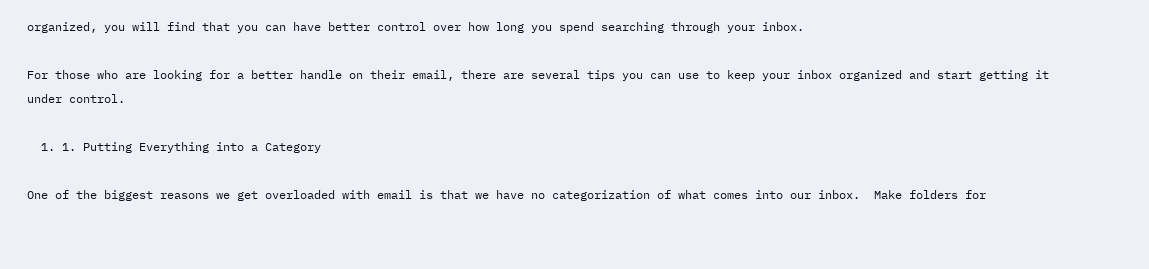organized, you will find that you can have better control over how long you spend searching through your inbox.

For those who are looking for a better handle on their email, there are several tips you can use to keep your inbox organized and start getting it under control.

  1. 1. Putting Everything into a Category

One of the biggest reasons we get overloaded with email is that we have no categorization of what comes into our inbox.  Make folders for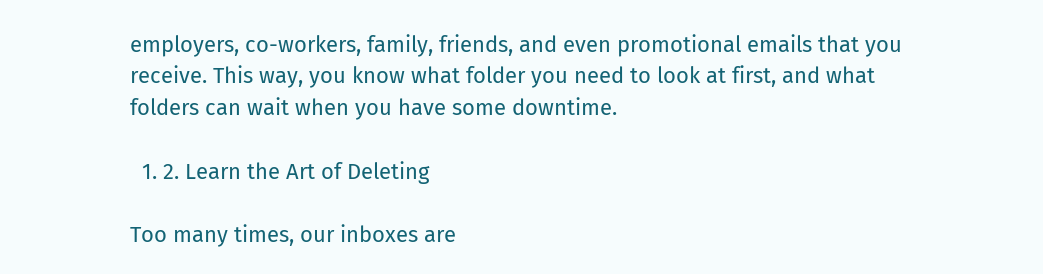employers, co-workers, family, friends, and even promotional emails that you receive. This way, you know what folder you need to look at first, and what folders can wait when you have some downtime.

  1. 2. Learn the Art of Deleting

Too many times, our inboxes are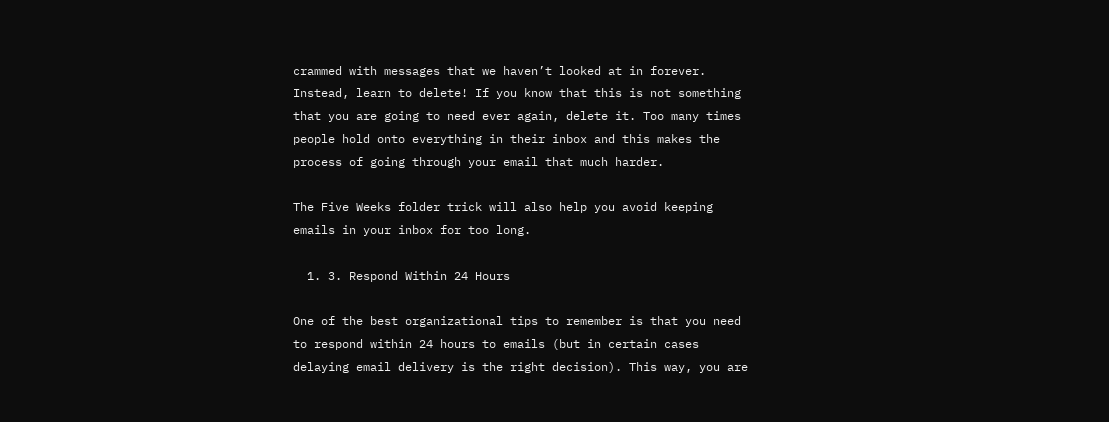crammed with messages that we haven’t looked at in forever. Instead, learn to delete! If you know that this is not something that you are going to need ever again, delete it. Too many times people hold onto everything in their inbox and this makes the process of going through your email that much harder.

The Five Weeks folder trick will also help you avoid keeping emails in your inbox for too long.

  1. 3. Respond Within 24 Hours

One of the best organizational tips to remember is that you need to respond within 24 hours to emails (but in certain cases delaying email delivery is the right decision). This way, you are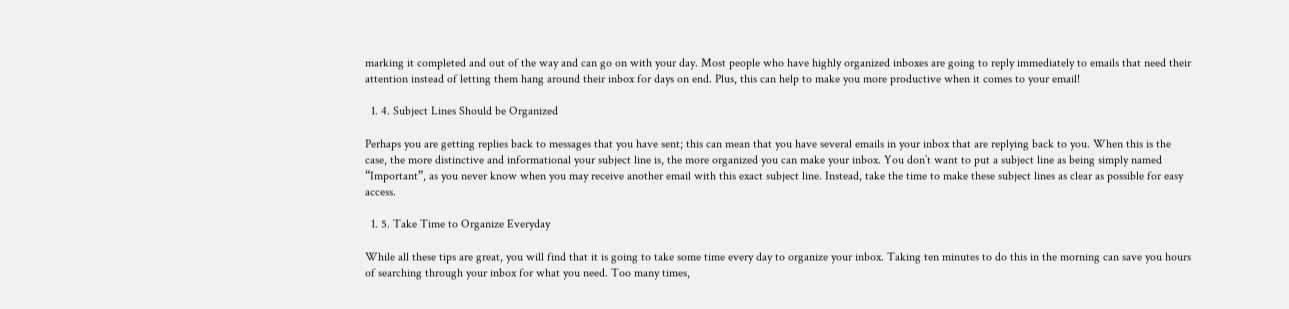marking it completed and out of the way and can go on with your day. Most people who have highly organized inboxes are going to reply immediately to emails that need their attention instead of letting them hang around their inbox for days on end. Plus, this can help to make you more productive when it comes to your email!

  1. 4. Subject Lines Should be Organized

Perhaps you are getting replies back to messages that you have sent; this can mean that you have several emails in your inbox that are replying back to you. When this is the case, the more distinctive and informational your subject line is, the more organized you can make your inbox. You don’t want to put a subject line as being simply named “Important”, as you never know when you may receive another email with this exact subject line. Instead, take the time to make these subject lines as clear as possible for easy access.

  1. 5. Take Time to Organize Everyday

While all these tips are great, you will find that it is going to take some time every day to organize your inbox. Taking ten minutes to do this in the morning can save you hours of searching through your inbox for what you need. Too many times,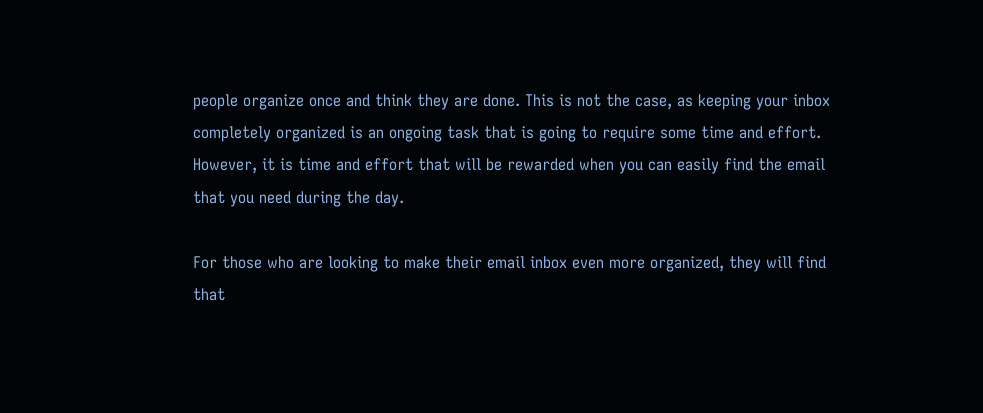people organize once and think they are done. This is not the case, as keeping your inbox completely organized is an ongoing task that is going to require some time and effort. However, it is time and effort that will be rewarded when you can easily find the email that you need during the day.

For those who are looking to make their email inbox even more organized, they will find that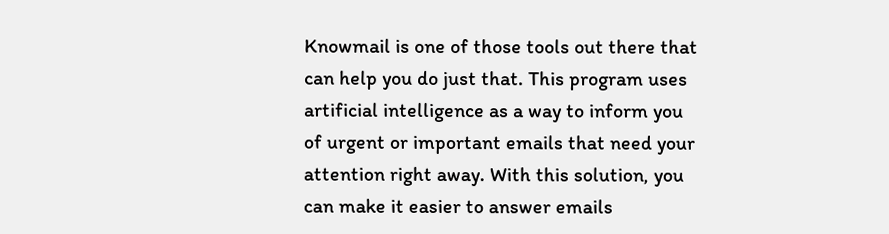Knowmail is one of those tools out there that can help you do just that. This program uses artificial intelligence as a way to inform you of urgent or important emails that need your attention right away. With this solution, you can make it easier to answer emails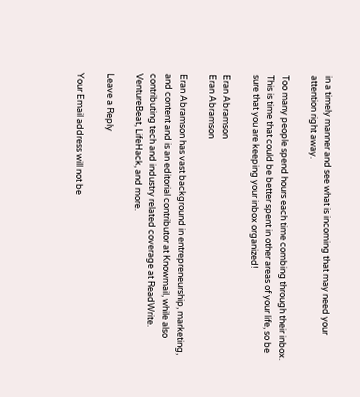in a timely manner and see what is incoming that may need your attention right away.

Too many people spend hours each time combing through their inbox. This is time that could be better spent in other areas of your life, so be sure that you are keeping your inbox organized!

Eran Abramson
Eran Abramson

Eran Abramson has vast background in entrepreneurship, marketing, and content and is an editorial contributor at Knowmail, while also contributing tech and industry related coverage at ReadWrite. VentureBeat, LifeHack, and more.

Leave a Reply

Your Email address will not be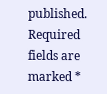published. Required fields are marked *